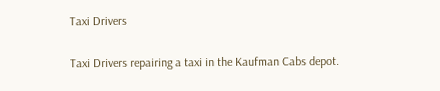Taxi Drivers

Taxi Drivers repairing a taxi in the Kaufman Cabs depot.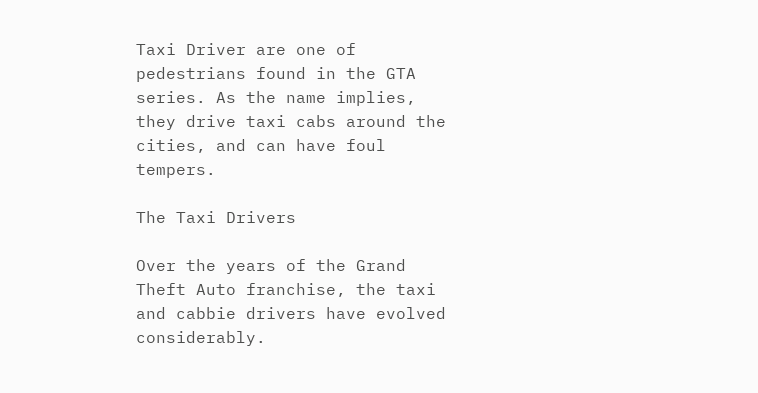Taxi Driver are one of pedestrians found in the GTA series. As the name implies, they drive taxi cabs around the cities, and can have foul tempers.

The Taxi Drivers

Over the years of the Grand Theft Auto franchise, the taxi and cabbie drivers have evolved considerably.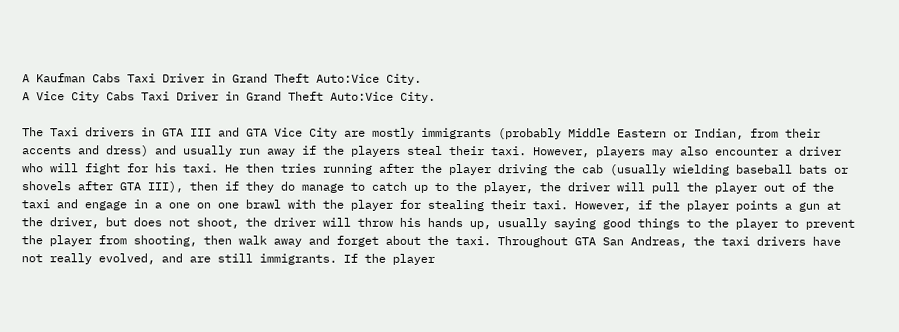A Kaufman Cabs Taxi Driver in Grand Theft Auto:Vice City.
A Vice City Cabs Taxi Driver in Grand Theft Auto:Vice City.

The Taxi drivers in GTA III and GTA Vice City are mostly immigrants (probably Middle Eastern or Indian, from their accents and dress) and usually run away if the players steal their taxi. However, players may also encounter a driver who will fight for his taxi. He then tries running after the player driving the cab (usually wielding baseball bats or shovels after GTA III), then if they do manage to catch up to the player, the driver will pull the player out of the taxi and engage in a one on one brawl with the player for stealing their taxi. However, if the player points a gun at the driver, but does not shoot, the driver will throw his hands up, usually saying good things to the player to prevent the player from shooting, then walk away and forget about the taxi. Throughout GTA San Andreas, the taxi drivers have not really evolved, and are still immigrants. If the player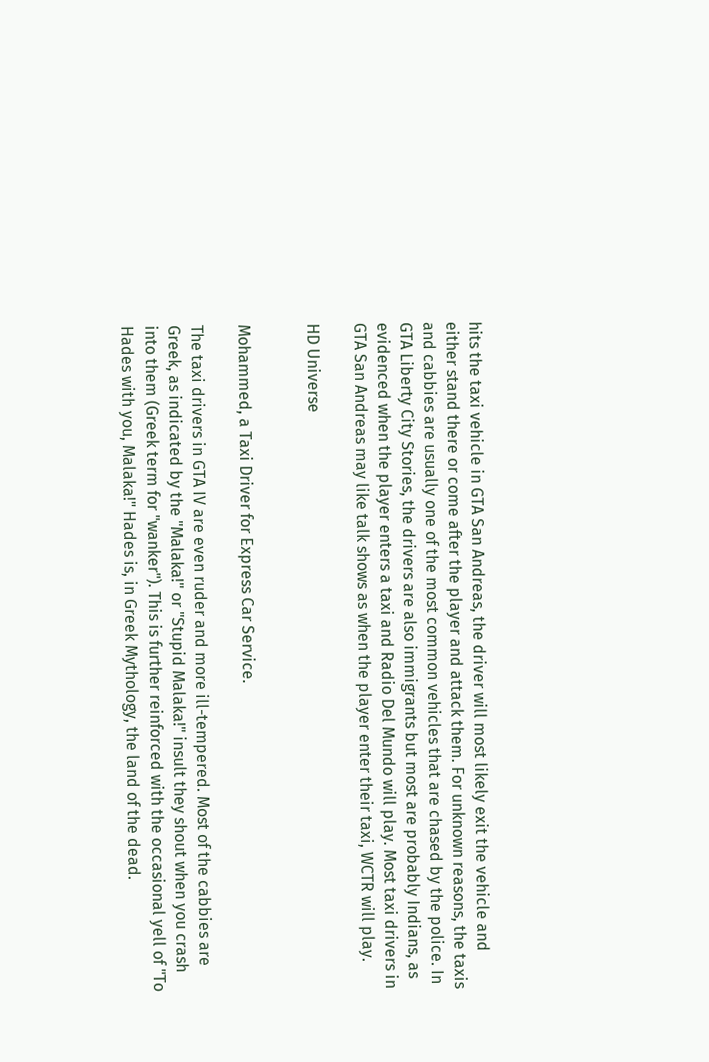hits the taxi vehicle in GTA San Andreas, the driver will most likely exit the vehicle and either stand there or come after the player and attack them. For unknown reasons, the taxis and cabbies are usually one of the most common vehicles that are chased by the police. In GTA Liberty City Stories, the drivers are also immigrants but most are probably Indians, as evidenced when the player enters a taxi and Radio Del Mundo will play. Most taxi drivers in GTA San Andreas may like talk shows as when the player enter their taxi, WCTR will play.

HD Universe


Mohammed, a Taxi Driver for Express Car Service.

The taxi drivers in GTA IV are even ruder and more ill-tempered. Most of the cabbies are Greek, as indicated by the "Malaka!" or "Stupid Malaka!" insult they shout when you crash into them (Greek term for "wanker"). This is further reinforced with the occasional yell of "To Hades with you, Malaka!" Hades is, in Greek Mythology, the land of the dead.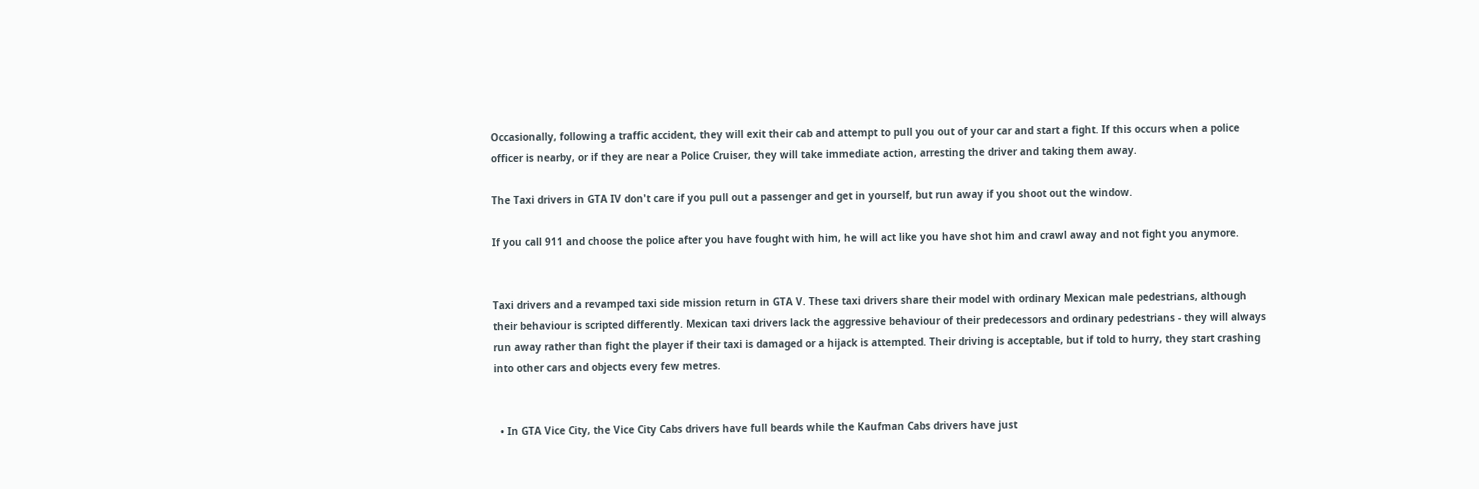Occasionally, following a traffic accident, they will exit their cab and attempt to pull you out of your car and start a fight. If this occurs when a police officer is nearby, or if they are near a Police Cruiser, they will take immediate action, arresting the driver and taking them away.

The Taxi drivers in GTA IV don't care if you pull out a passenger and get in yourself, but run away if you shoot out the window.

If you call 911 and choose the police after you have fought with him, he will act like you have shot him and crawl away and not fight you anymore.


Taxi drivers and a revamped taxi side mission return in GTA V. These taxi drivers share their model with ordinary Mexican male pedestrians, although their behaviour is scripted differently. Mexican taxi drivers lack the aggressive behaviour of their predecessors and ordinary pedestrians - they will always run away rather than fight the player if their taxi is damaged or a hijack is attempted. Their driving is acceptable, but if told to hurry, they start crashing into other cars and objects every few metres.


  • In GTA Vice City, the Vice City Cabs drivers have full beards while the Kaufman Cabs drivers have just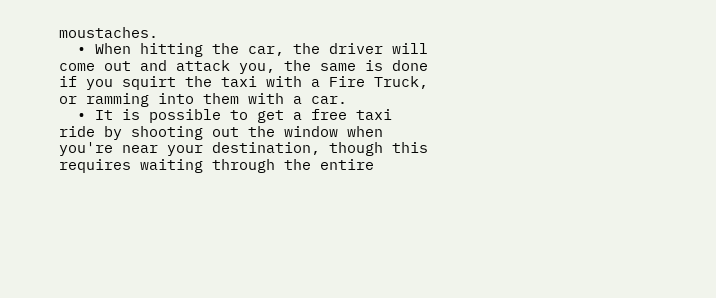moustaches.
  • When hitting the car, the driver will come out and attack you, the same is done if you squirt the taxi with a Fire Truck, or ramming into them with a car.
  • It is possible to get a free taxi ride by shooting out the window when you're near your destination, though this requires waiting through the entire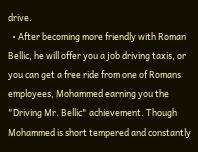drive.
  • After becoming more friendly with Roman Bellic, he will offer you a job driving taxis, or you can get a free ride from one of Romans employees, Mohammed earning you the "Driving Mr. Bellic" achievement. Though Mohammed is short tempered and constantly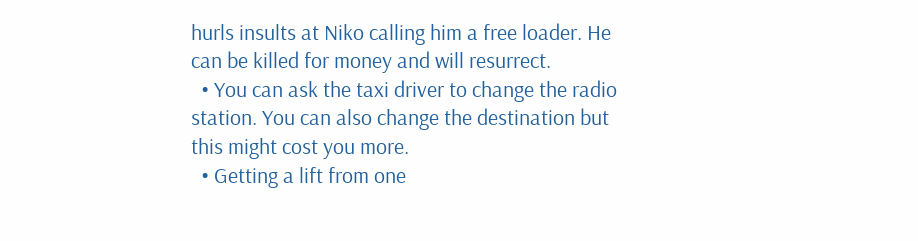hurls insults at Niko calling him a free loader. He can be killed for money and will resurrect.
  • You can ask the taxi driver to change the radio station. You can also change the destination but this might cost you more.
  • Getting a lift from one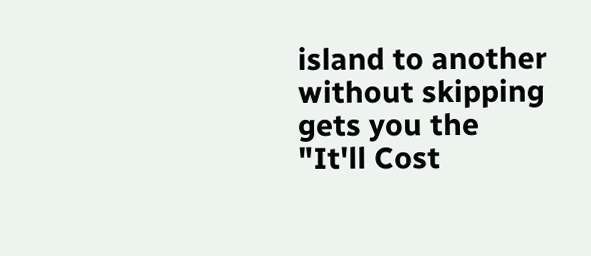island to another without skipping gets you the "It'll Cost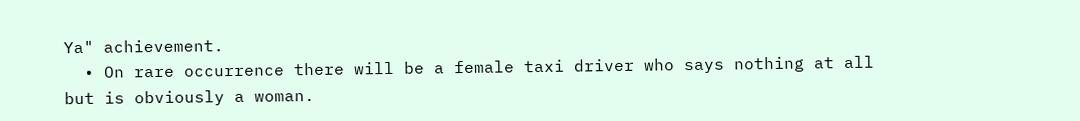Ya" achievement.
  • On rare occurrence there will be a female taxi driver who says nothing at all but is obviously a woman.